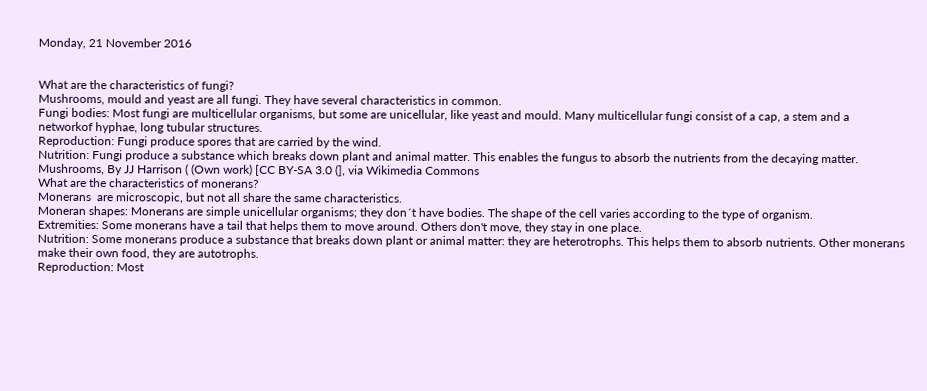Monday, 21 November 2016


What are the characteristics of fungi?
Mushrooms, mould and yeast are all fungi. They have several characteristics in common.
Fungi bodies: Most fungi are multicellular organisms, but some are unicellular, like yeast and mould. Many multicellular fungi consist of a cap, a stem and a networkof hyphae, long tubular structures.
Reproduction: Fungi produce spores that are carried by the wind.
Nutrition: Fungi produce a substance which breaks down plant and animal matter. This enables the fungus to absorb the nutrients from the decaying matter.
Mushrooms, By JJ Harrison ( (Own work) [CC BY-SA 3.0 (], via Wikimedia Commons
What are the characteristics of monerans?
Monerans  are microscopic, but not all share the same characteristics.
Moneran shapes: Monerans are simple unicellular organisms; they don´t have bodies. The shape of the cell varies according to the type of organism.
Extremities: Some monerans have a tail that helps them to move around. Others don't move, they stay in one place.
Nutrition: Some monerans produce a substance that breaks down plant or animal matter: they are heterotrophs. This helps them to absorb nutrients. Other monerans make their own food, they are autotrophs.
Reproduction: Most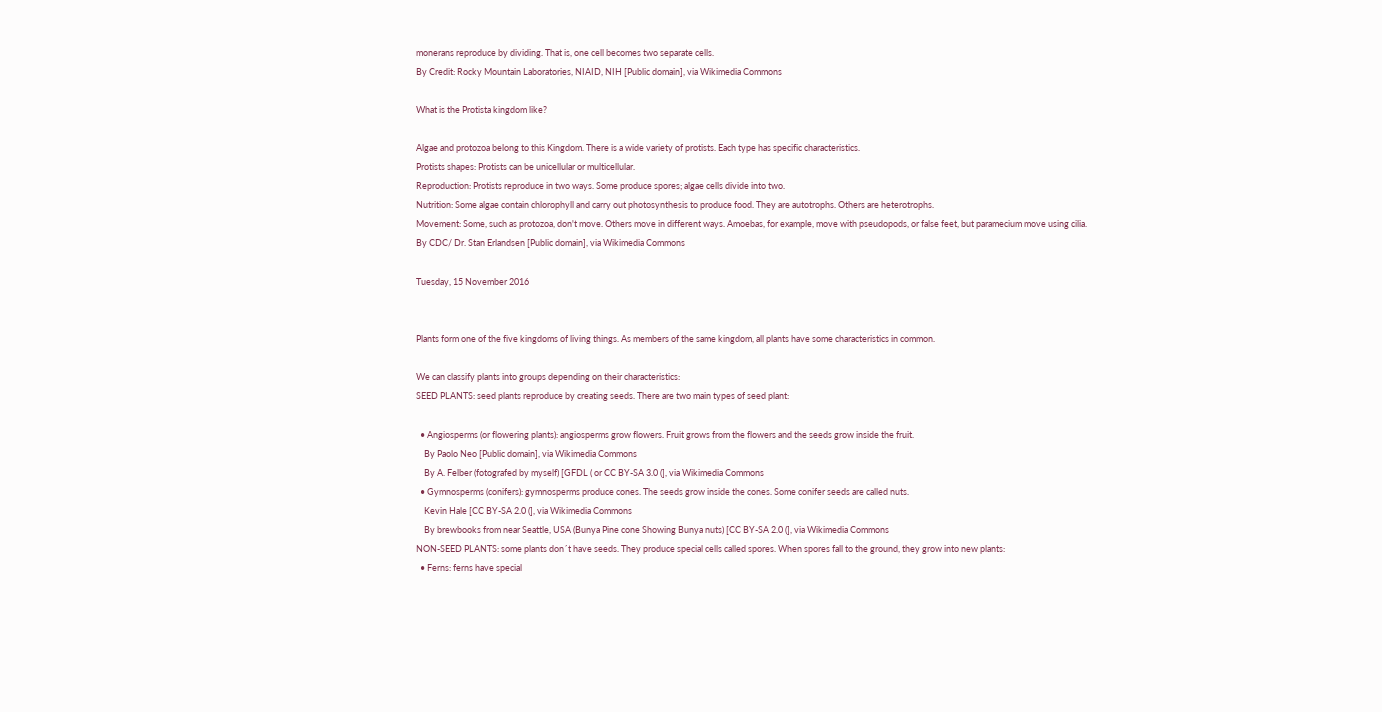monerans reproduce by dividing. That is, one cell becomes two separate cells.
By Credit: Rocky Mountain Laboratories, NIAID, NIH [Public domain], via Wikimedia Commons

What is the Protista kingdom like?

Algae and protozoa belong to this Kingdom. There is a wide variety of protists. Each type has specific characteristics.
Protists shapes: Protists can be unicellular or multicellular.
Reproduction: Protists reproduce in two ways. Some produce spores; algae cells divide into two.
Nutrition: Some algae contain chlorophyll and carry out photosynthesis to produce food. They are autotrophs. Others are heterotrophs.
Movement: Some, such as protozoa, don't move. Others move in different ways. Amoebas, for example, move with pseudopods, or false feet, but paramecium move using cilia.
By CDC/ Dr. Stan Erlandsen [Public domain], via Wikimedia Commons

Tuesday, 15 November 2016


Plants form one of the five kingdoms of living things. As members of the same kingdom, all plants have some characteristics in common.

We can classify plants into groups depending on their characteristics:
SEED PLANTS: seed plants reproduce by creating seeds. There are two main types of seed plant:

  • Angiosperms (or flowering plants): angiosperms grow flowers. Fruit grows from the flowers and the seeds grow inside the fruit.
    By Paolo Neo [Public domain], via Wikimedia Commons
    By A. Felber (fotografed by myself) [GFDL ( or CC BY-SA 3.0 (], via Wikimedia Commons
  • Gymnosperms (conifers): gymnosperms produce cones. The seeds grow inside the cones. Some conifer seeds are called nuts.
    Kevin Hale [CC BY-SA 2.0 (], via Wikimedia Commons
    By brewbooks from near Seattle, USA (Bunya Pine cone Showing Bunya nuts) [CC BY-SA 2.0 (], via Wikimedia Commons
NON-SEED PLANTS: some plants don´t have seeds. They produce special cells called spores. When spores fall to the ground, they grow into new plants:
  • Ferns: ferns have special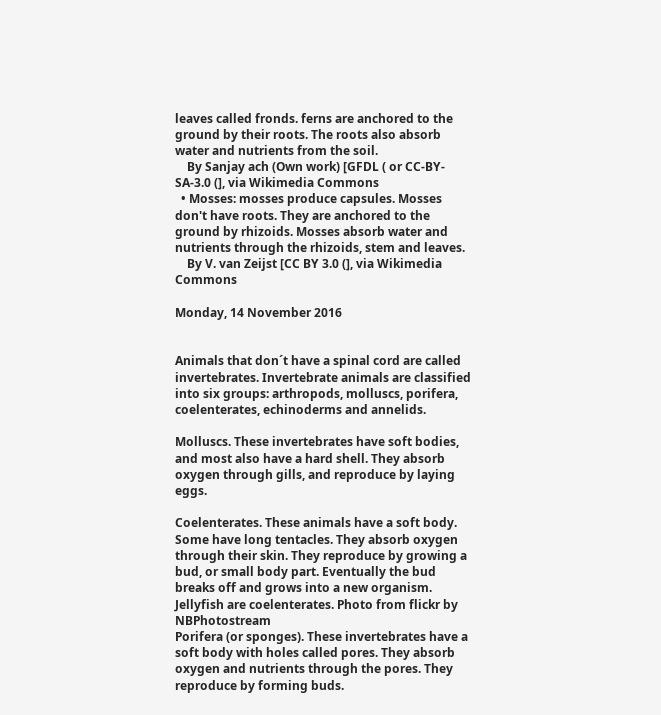leaves called fronds. ferns are anchored to the ground by their roots. The roots also absorb water and nutrients from the soil.
    By Sanjay ach (Own work) [GFDL ( or CC-BY-SA-3.0 (], via Wikimedia Commons
  • Mosses: mosses produce capsules. Mosses don't have roots. They are anchored to the ground by rhizoids. Mosses absorb water and nutrients through the rhizoids, stem and leaves.
    By V. van Zeijst [CC BY 3.0 (], via Wikimedia Commons

Monday, 14 November 2016


Animals that don´t have a spinal cord are called invertebrates. Invertebrate animals are classified into six groups: arthropods, molluscs, porifera, coelenterates, echinoderms and annelids.

Molluscs. These invertebrates have soft bodies, and most also have a hard shell. They absorb oxygen through gills, and reproduce by laying eggs.

Coelenterates. These animals have a soft body. Some have long tentacles. They absorb oxygen through their skin. They reproduce by growing a bud, or small body part. Eventually the bud breaks off and grows into a new organism.
Jellyfish are coelenterates. Photo from flickr by NBPhotostream
Porifera (or sponges). These invertebrates have a soft body with holes called pores. They absorb oxygen and nutrients through the pores. They reproduce by forming buds.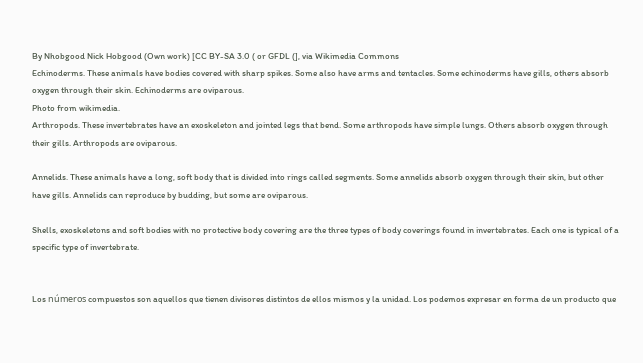By Nhobgood Nick Hobgood (Own work) [CC BY-SA 3.0 ( or GFDL (], via Wikimedia Commons
Echinoderms. These animals have bodies covered with sharp spikes. Some also have arms and tentacles. Some echinoderms have gills, others absorb oxygen through their skin. Echinoderms are oviparous.
Photo from wikimedia.
Arthropods. These invertebrates have an exoskeleton and jointed legs that bend. Some arthropods have simple lungs. Others absorb oxygen through their gills. Arthropods are oviparous.

Annelids. These animals have a long, soft body that is divided into rings called segments. Some annelids absorb oxygen through their skin, but other have gills. Annelids can reproduce by budding, but some are oviparous.

Shells, exoskeletons and soft bodies with no protective body covering are the three types of body coverings found in invertebrates. Each one is typical of a specific type of invertebrate.


Los números compuestos son aquellos que tienen divisores distintos de ellos mismos y la unidad. Los podemos expresar en forma de un producto que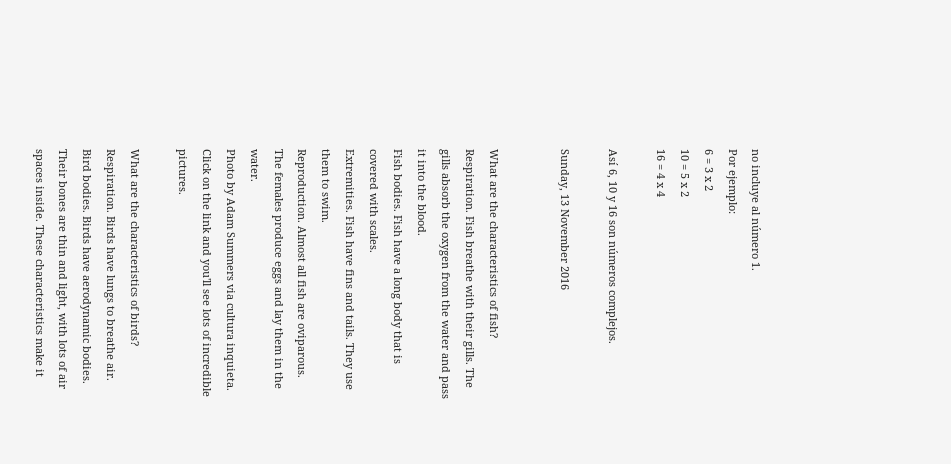no incluye al número 1.
Por ejemplo:
6 = 3 x 2
10 = 5 x 2
16 = 4 x 4

Así 6, 10 y 16 son números complejos.

Sunday, 13 November 2016


What are the characteristics of fish?
Respiration. Fish breathe with their gills. The gills absorb the oxygen from the water and pass it into the blood.
Fish bodies. Fish have a long body that is covered with scales.
Extremities. Fish have fins and tails. They use them to swim.
Reproduction. Almost all fish are oviparous. The females produce eggs and lay them in the water.
Photo by Adam Summers via cultura inquieta. Click on the link and you'll see lots of incredible pictures.

What are the characteristics of birds?
Respiration. Birds have lungs to breathe air.
Bird bodies. Birds have aerodynamic bodies. Their bones are thin and light, with lots of air spaces inside. These characteristics make it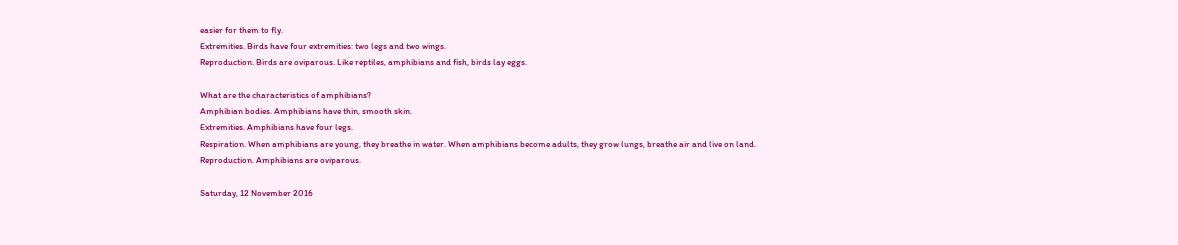easier for them to fly.
Extremities. Birds have four extremities: two legs and two wings.
Reproduction. Birds are oviparous. Like reptiles, amphibians and fish, birds lay eggs.

What are the characteristics of amphibians?
Amphibian bodies. Amphibians have thin, smooth skin.
Extremities. Amphibians have four legs.
Respiration. When amphibians are young, they breathe in water. When amphibians become adults, they grow lungs, breathe air and live on land.
Reproduction. Amphibians are oviparous.

Saturday, 12 November 2016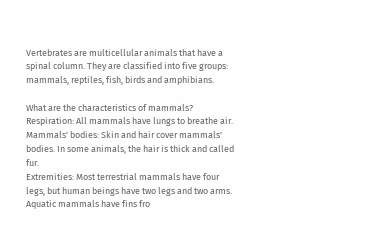Vertebrates are multicellular animals that have a spinal column. They are classified into five groups: mammals, reptiles, fish, birds and amphibians.

What are the characteristics of mammals?
Respiration: All mammals have lungs to breathe air.
Mammals' bodies: Skin and hair cover mammals' bodies. In some animals, the hair is thick and called fur.
Extremities: Most terrestrial mammals have four legs, but human beings have two legs and two arms. Aquatic mammals have fins fro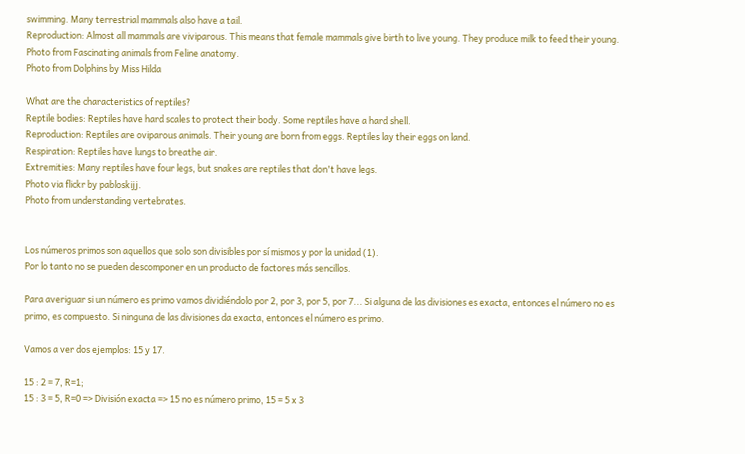swimming. Many terrestrial mammals also have a tail.
Reproduction: Almost all mammals are viviparous. This means that female mammals give birth to live young. They produce milk to feed their young.
Photo from Fascinating animals from Feline anatomy.
Photo from Dolphins by Miss Hilda

What are the characteristics of reptiles?
Reptile bodies: Reptiles have hard scales to protect their body. Some reptiles have a hard shell.
Reproduction: Reptiles are oviparous animals. Their young are born from eggs. Reptiles lay their eggs on land.
Respiration: Reptiles have lungs to breathe air.
Extremities: Many reptiles have four legs, but snakes are reptiles that don't have legs.
Photo via flickr by pabloskijj.
Photo from understanding vertebrates.


Los números primos son aquellos que solo son divisibles por sí mismos y por la unidad (1).
Por lo tanto no se pueden descomponer en un producto de factores más sencillos.

Para averiguar si un número es primo vamos dividiéndolo por 2, por 3, por 5, por 7... Si alguna de las divisiones es exacta, entonces el número no es primo, es compuesto. Si ninguna de las divisiones da exacta, entonces el número es primo.

Vamos a ver dos ejemplos: 15 y 17.

15 : 2 = 7, R=1;
15 : 3 = 5, R=0 => División exacta => 15 no es número primo, 15 = 5 x 3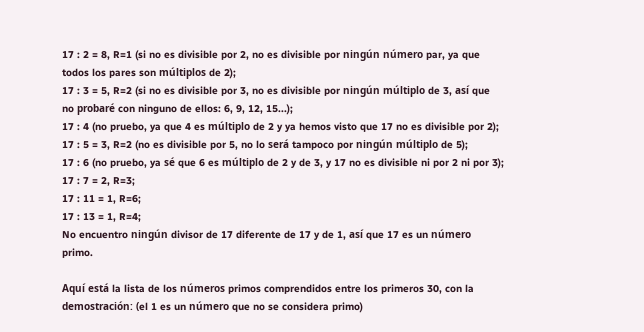17 : 2 = 8, R=1 (si no es divisible por 2, no es divisible por ningún número par, ya que todos los pares son múltiplos de 2);
17 : 3 = 5, R=2 (si no es divisible por 3, no es divisible por ningún múltiplo de 3, así que no probaré con ninguno de ellos: 6, 9, 12, 15...);
17 : 4 (no pruebo, ya que 4 es múltiplo de 2 y ya hemos visto que 17 no es divisible por 2);
17 : 5 = 3, R=2 (no es divisible por 5, no lo será tampoco por ningún múltiplo de 5);
17 : 6 (no pruebo, ya sé que 6 es múltiplo de 2 y de 3, y 17 no es divisible ni por 2 ni por 3);
17 : 7 = 2, R=3;
17 : 11 = 1, R=6;
17 : 13 = 1, R=4;
No encuentro ningún divisor de 17 diferente de 17 y de 1, así que 17 es un número primo.

Aquí está la lista de los números primos comprendidos entre los primeros 30, con la demostración: (el 1 es un número que no se considera primo)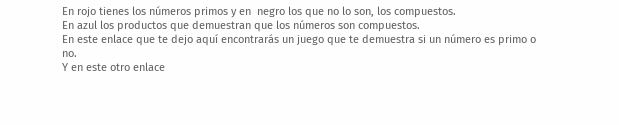En rojo tienes los números primos y en  negro los que no lo son, los compuestos.
En azul los productos que demuestran que los números son compuestos.
En este enlace que te dejo aquí encontrarás un juego que te demuestra si un número es primo o no.
Y en este otro enlace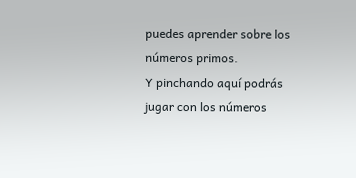puedes aprender sobre los números primos.
Y pinchando aquí podrás jugar con los números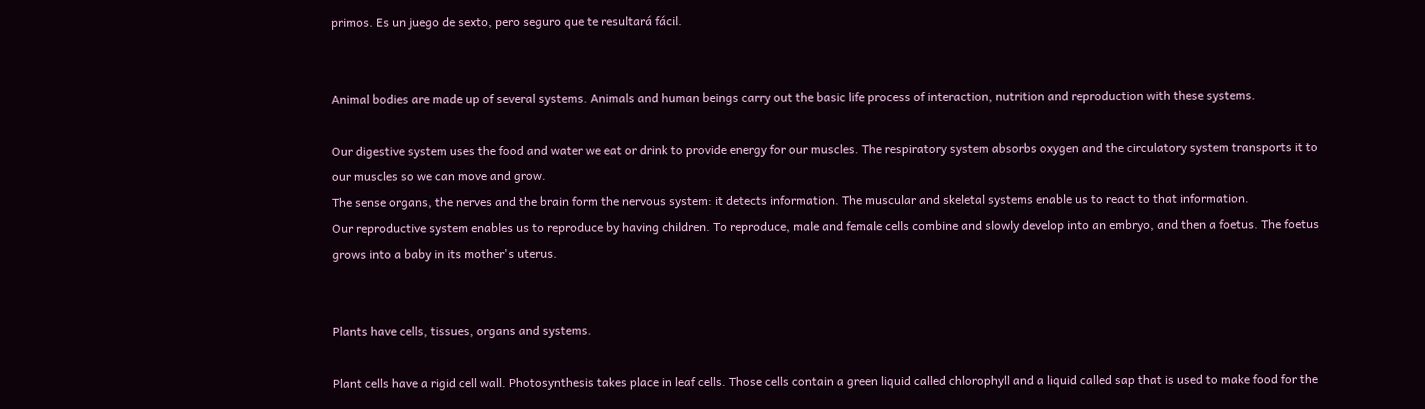primos. Es un juego de sexto, pero seguro que te resultará fácil.


Animal bodies are made up of several systems. Animals and human beings carry out the basic life process of interaction, nutrition and reproduction with these systems.

Our digestive system uses the food and water we eat or drink to provide energy for our muscles. The respiratory system absorbs oxygen and the circulatory system transports it to our muscles so we can move and grow.
The sense organs, the nerves and the brain form the nervous system: it detects information. The muscular and skeletal systems enable us to react to that information.
Our reproductive system enables us to reproduce by having children. To reproduce, male and female cells combine and slowly develop into an embryo, and then a foetus. The foetus grows into a baby in its mother's uterus.


Plants have cells, tissues, organs and systems.

Plant cells have a rigid cell wall. Photosynthesis takes place in leaf cells. Those cells contain a green liquid called chlorophyll and a liquid called sap that is used to make food for the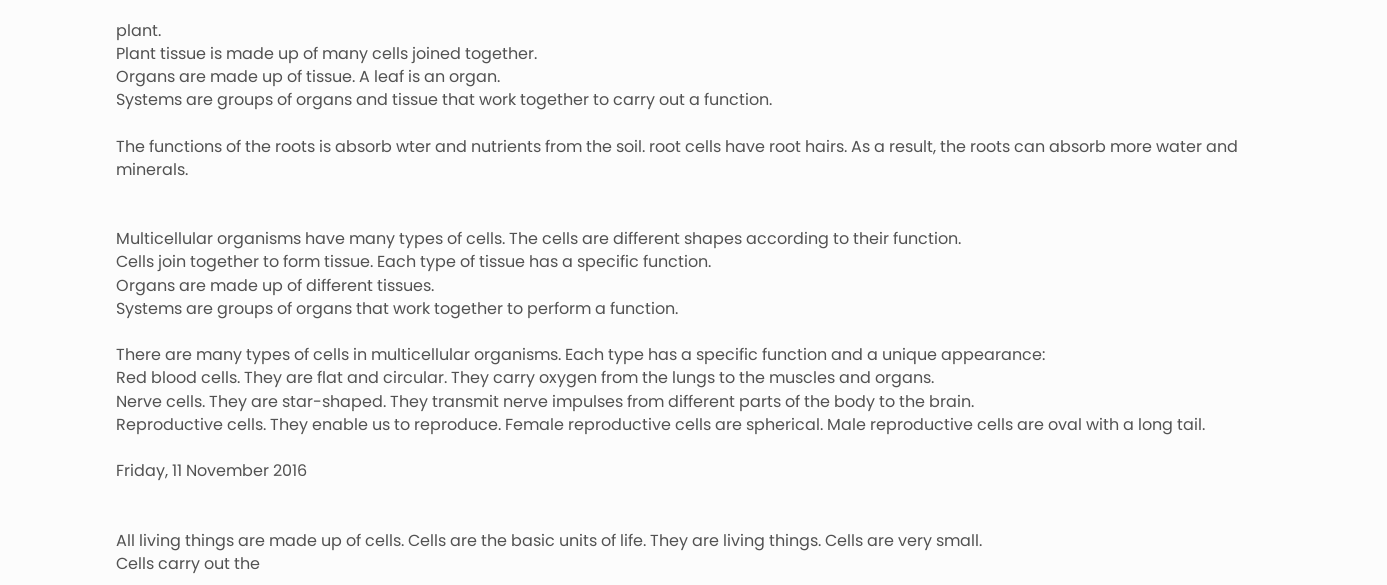plant.
Plant tissue is made up of many cells joined together.
Organs are made up of tissue. A leaf is an organ.
Systems are groups of organs and tissue that work together to carry out a function.

The functions of the roots is absorb wter and nutrients from the soil. root cells have root hairs. As a result, the roots can absorb more water and minerals.


Multicellular organisms have many types of cells. The cells are different shapes according to their function.
Cells join together to form tissue. Each type of tissue has a specific function.
Organs are made up of different tissues.
Systems are groups of organs that work together to perform a function.

There are many types of cells in multicellular organisms. Each type has a specific function and a unique appearance:
Red blood cells. They are flat and circular. They carry oxygen from the lungs to the muscles and organs.
Nerve cells. They are star-shaped. They transmit nerve impulses from different parts of the body to the brain.
Reproductive cells. They enable us to reproduce. Female reproductive cells are spherical. Male reproductive cells are oval with a long tail.

Friday, 11 November 2016


All living things are made up of cells. Cells are the basic units of life. They are living things. Cells are very small.
Cells carry out the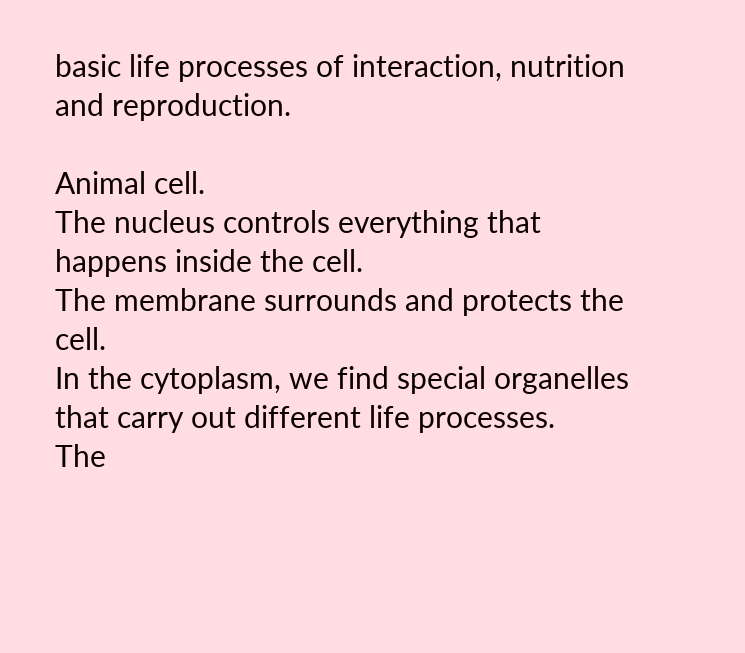basic life processes of interaction, nutrition and reproduction.

Animal cell.
The nucleus controls everything that happens inside the cell.
The membrane surrounds and protects the cell.
In the cytoplasm, we find special organelles that carry out different life processes.
The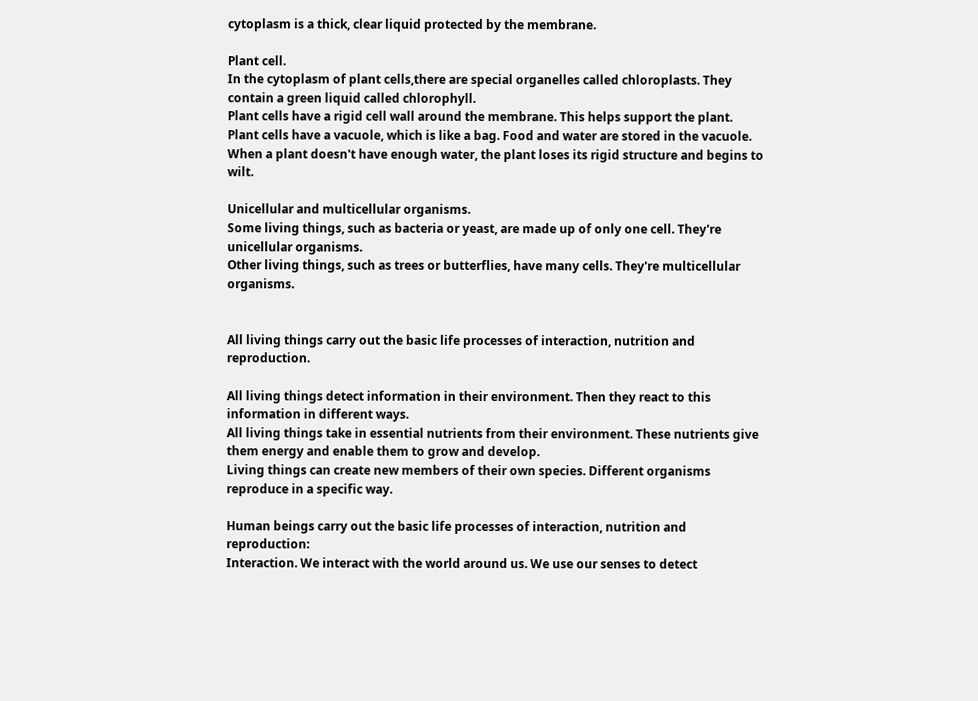cytoplasm is a thick, clear liquid protected by the membrane.

Plant cell.
In the cytoplasm of plant cells,there are special organelles called chloroplasts. They contain a green liquid called chlorophyll.
Plant cells have a rigid cell wall around the membrane. This helps support the plant.
Plant cells have a vacuole, which is like a bag. Food and water are stored in the vacuole. When a plant doesn't have enough water, the plant loses its rigid structure and begins to wilt.

Unicellular and multicellular organisms.
Some living things, such as bacteria or yeast, are made up of only one cell. They're unicellular organisms.
Other living things, such as trees or butterflies, have many cells. They're multicellular organisms.


All living things carry out the basic life processes of interaction, nutrition and reproduction.

All living things detect information in their environment. Then they react to this information in different ways.
All living things take in essential nutrients from their environment. These nutrients give them energy and enable them to grow and develop.
Living things can create new members of their own species. Different organisms reproduce in a specific way.

Human beings carry out the basic life processes of interaction, nutrition and reproduction:
Interaction. We interact with the world around us. We use our senses to detect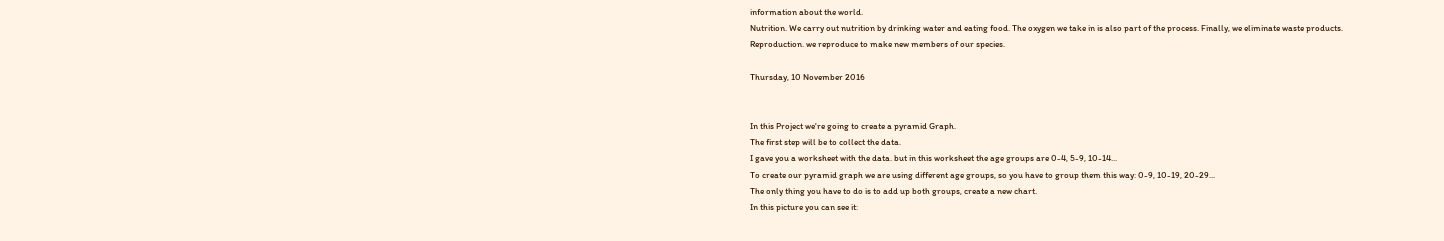information about the world.
Nutrition. We carry out nutrition by drinking water and eating food. The oxygen we take in is also part of the process. Finally, we eliminate waste products.
Reproduction. we reproduce to make new members of our species.

Thursday, 10 November 2016


In this Project we're going to create a pyramid Graph.
The first step will be to collect the data.
I gave you a worksheet with the data. but in this worksheet the age groups are 0-4, 5-9, 10-14...
To create our pyramid graph we are using different age groups, so you have to group them this way: 0-9, 10-19, 20-29...
The only thing you have to do is to add up both groups, create a new chart.
In this picture you can see it: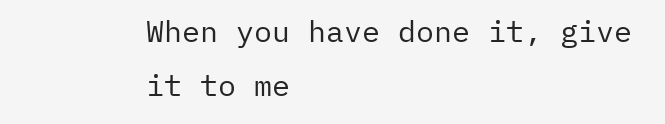When you have done it, give it to me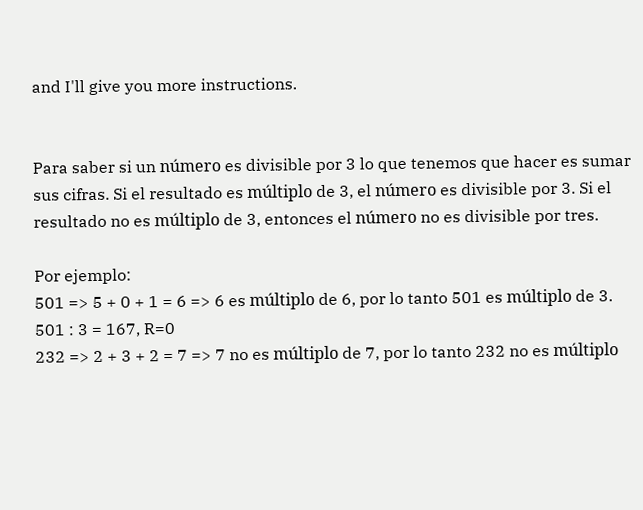and I'll give you more instructions.


Para saber si un número es divisible por 3 lo que tenemos que hacer es sumar sus cifras. Si el resultado es múltiplo de 3, el número es divisible por 3. Si el resultado no es múltiplo de 3, entonces el número no es divisible por tres.

Por ejemplo:
501 => 5 + 0 + 1 = 6 => 6 es múltiplo de 6, por lo tanto 501 es múltiplo de 3.
501 : 3 = 167, R=0
232 => 2 + 3 + 2 = 7 => 7 no es múltiplo de 7, por lo tanto 232 no es múltiplo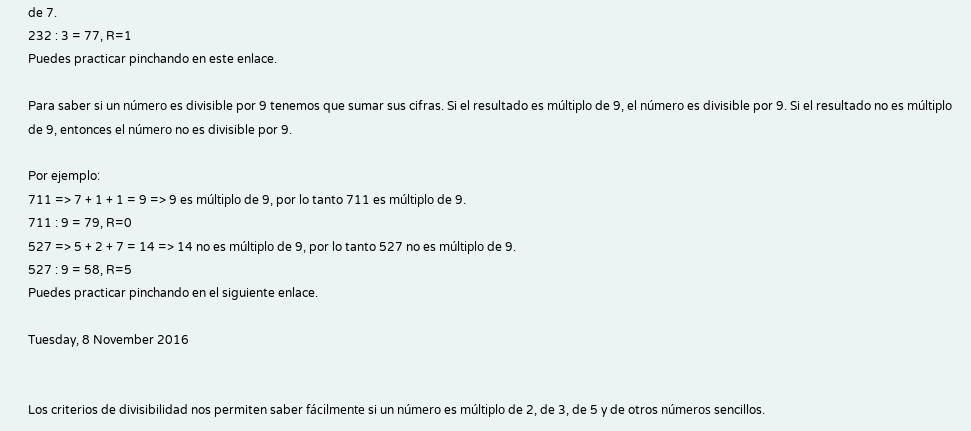de 7.
232 : 3 = 77, R=1
Puedes practicar pinchando en este enlace.

Para saber si un número es divisible por 9 tenemos que sumar sus cifras. Si el resultado es múltiplo de 9, el número es divisible por 9. Si el resultado no es múltiplo de 9, entonces el número no es divisible por 9.

Por ejemplo:
711 => 7 + 1 + 1 = 9 => 9 es múltiplo de 9, por lo tanto 711 es múltiplo de 9.
711 : 9 = 79, R=0
527 => 5 + 2 + 7 = 14 => 14 no es múltiplo de 9, por lo tanto 527 no es múltiplo de 9.
527 : 9 = 58, R=5
Puedes practicar pinchando en el siguiente enlace.

Tuesday, 8 November 2016


Los criterios de divisibilidad nos permiten saber fácilmente si un número es múltiplo de 2, de 3, de 5 y de otros números sencillos.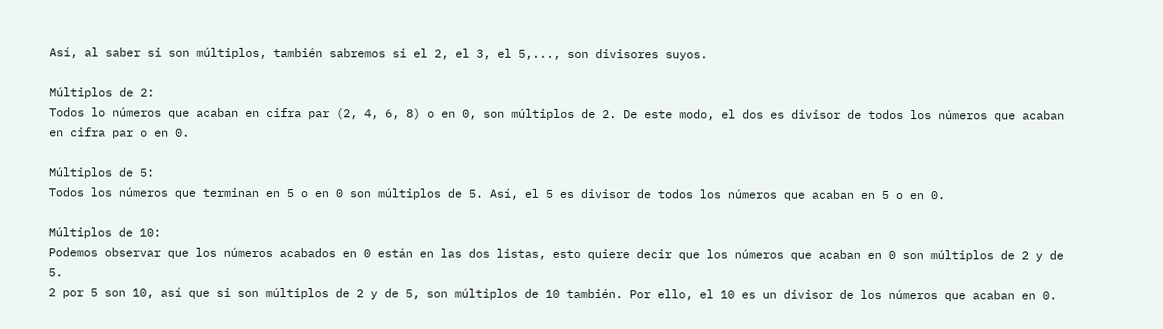Así, al saber si son múltiplos, también sabremos si el 2, el 3, el 5,..., son divisores suyos.

Múltiplos de 2:
Todos lo números que acaban en cifra par (2, 4, 6, 8) o en 0, son múltiplos de 2. De este modo, el dos es divisor de todos los números que acaban en cifra par o en 0.

Múltiplos de 5:
Todos los números que terminan en 5 o en 0 son múltiplos de 5. Así, el 5 es divisor de todos los números que acaban en 5 o en 0.

Múltiplos de 10:
Podemos observar que los números acabados en 0 están en las dos listas, esto quiere decir que los números que acaban en 0 son múltiplos de 2 y de 5.
2 por 5 son 10, así que si son múltiplos de 2 y de 5, son múltiplos de 10 también. Por ello, el 10 es un divisor de los números que acaban en 0.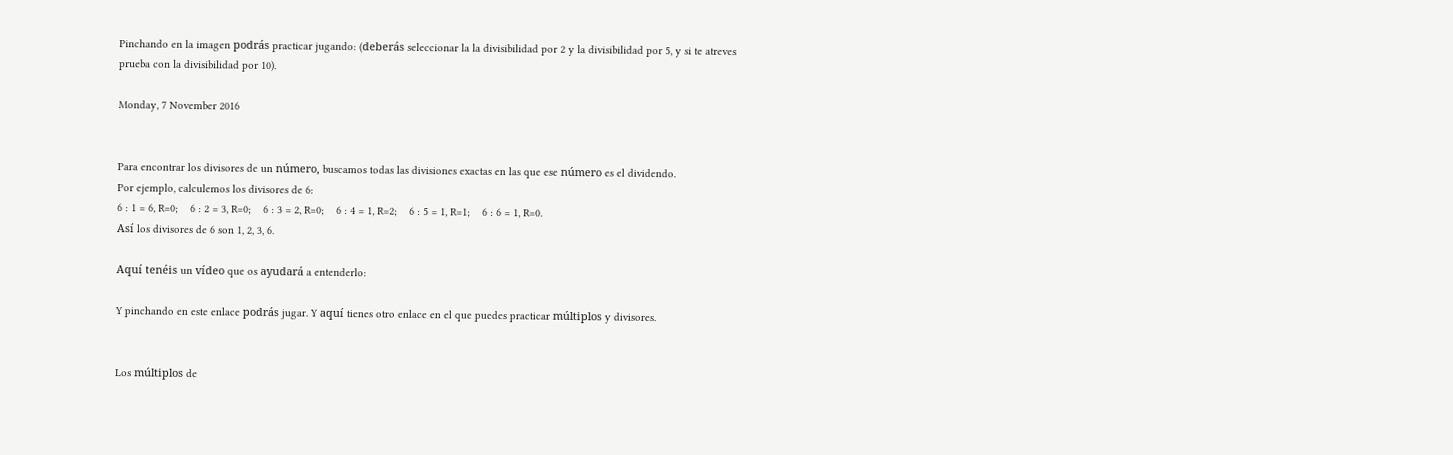Pinchando en la imagen podrás practicar jugando: (deberás seleccionar la la divisibilidad por 2 y la divisibilidad por 5, y si te atreves prueba con la divisibilidad por 10).

Monday, 7 November 2016


Para encontrar los divisores de un número, buscamos todas las divisiones exactas en las que ese número es el dividendo.
Por ejemplo, calculemos los divisores de 6:
6 : 1 = 6, R=0;    6 : 2 = 3, R=0;    6 : 3 = 2, R=0;    6 : 4 = 1, R=2;    6 : 5 = 1, R=1;    6 : 6 = 1, R=0.
Así los divisores de 6 son 1, 2, 3, 6.

Aquí tenéis un vídeo que os ayudará a entenderlo:

Y pinchando en este enlace podrás jugar. Y aquí tienes otro enlace en el que puedes practicar múltiplos y divisores.


Los múltiplos de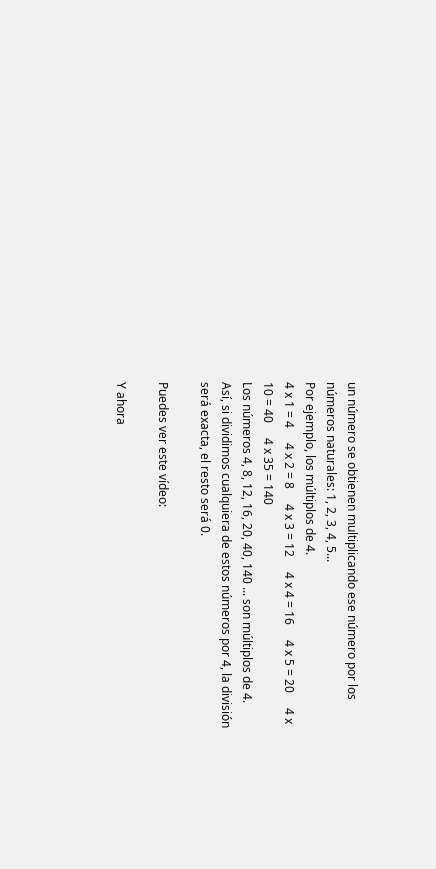un número se obtienen multiplicando ese número por los números naturales: 1, 2, 3, 4, 5...
Por ejemplo, los múltiplos de 4.
4 x 1 = 4     4 x 2 = 8     4 x 3 = 12     4 x 4 = 16     4 x 5 = 20     4 x 10 = 40     4 x 35 = 140
Los números 4, 8, 12, 16, 20, 40, 140 ... son múltiplos de 4.
Así, si dividimos cualquiera de estos números por 4, la división será exacta, el resto será 0.

Puedes ver este vídeo:

Y ahora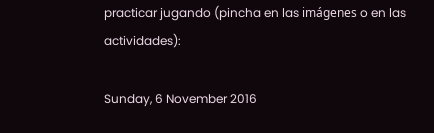practicar jugando (pincha en las imágenes o en las actividades):

Sunday, 6 November 2016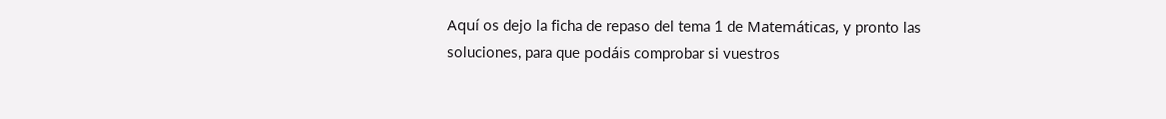Aquí os dejo la ficha de repaso del tema 1 de Matemáticas, y pronto las soluciones, para que podáis comprobar si vuestros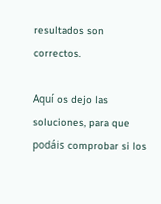resultados son correctos.

Aquí os dejo las soluciones, para que podáis comprobar si los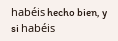habéis hecho bien, y si habéis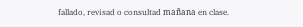fallado, revisad o consultad mañana en clase.